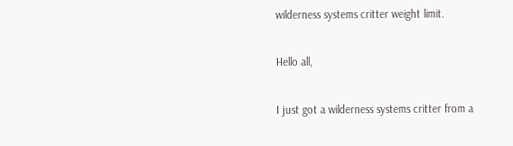wilderness systems critter weight limit.

Hello all,

I just got a wilderness systems critter from a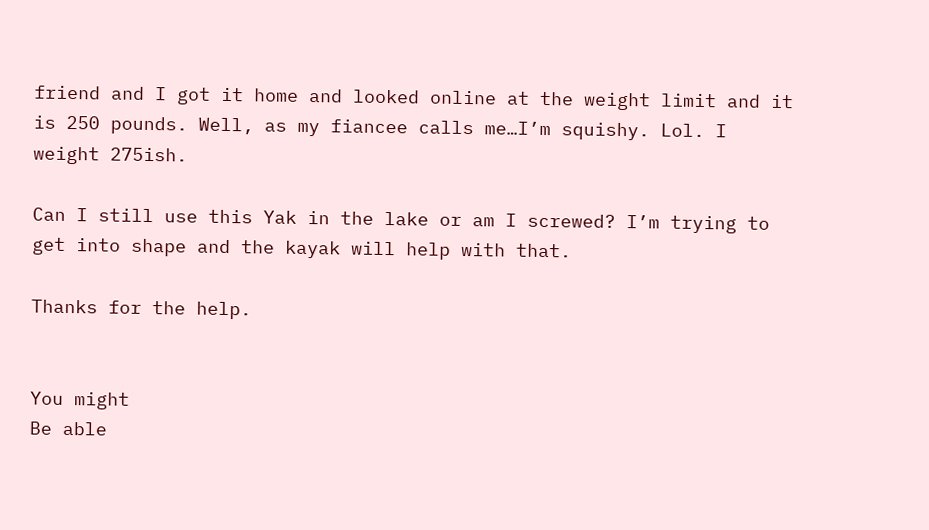friend and I got it home and looked online at the weight limit and it is 250 pounds. Well, as my fiancee calls me…I’m squishy. Lol. I weight 275ish.

Can I still use this Yak in the lake or am I screwed? I’m trying to get into shape and the kayak will help with that.

Thanks for the help.


You might
Be able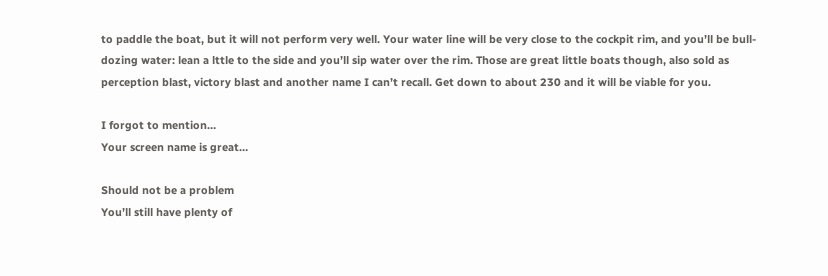to paddle the boat, but it will not perform very well. Your water line will be very close to the cockpit rim, and you’ll be bull-dozing water: lean a lttle to the side and you’ll sip water over the rim. Those are great little boats though, also sold as perception blast, victory blast and another name I can’t recall. Get down to about 230 and it will be viable for you.

I forgot to mention…
Your screen name is great…

Should not be a problem
You’ll still have plenty of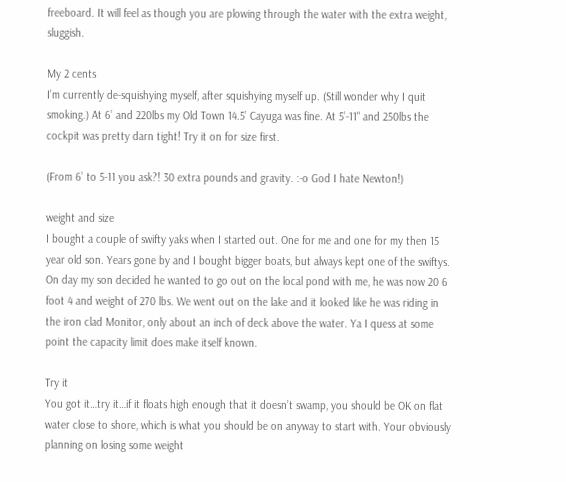freeboard. It will feel as though you are plowing through the water with the extra weight, sluggish.

My 2 cents
I’m currently de-squishying myself, after squishying myself up. (Still wonder why I quit smoking.) At 6’ and 220lbs my Old Town 14.5’ Cayuga was fine. At 5’-11" and 250lbs the cockpit was pretty darn tight! Try it on for size first.

(From 6’ to 5-11 you ask?! 30 extra pounds and gravity. :-o God I hate Newton!)

weight and size
I bought a couple of swifty yaks when I started out. One for me and one for my then 15 year old son. Years gone by and I bought bigger boats, but always kept one of the swiftys. On day my son decided he wanted to go out on the local pond with me, he was now 20 6 foot 4 and weight of 270 lbs. We went out on the lake and it looked like he was riding in the iron clad Monitor, only about an inch of deck above the water. Ya I quess at some point the capacity limit does make itself known.

Try it
You got it…try it…if it floats high enough that it doesn’t swamp, you should be OK on flat water close to shore, which is what you should be on anyway to start with. Your obviously planning on losing some weight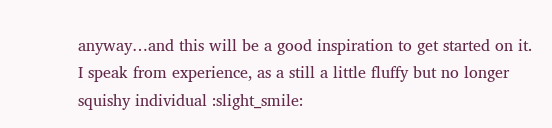anyway…and this will be a good inspiration to get started on it. I speak from experience, as a still a little fluffy but no longer squishy individual :slight_smile: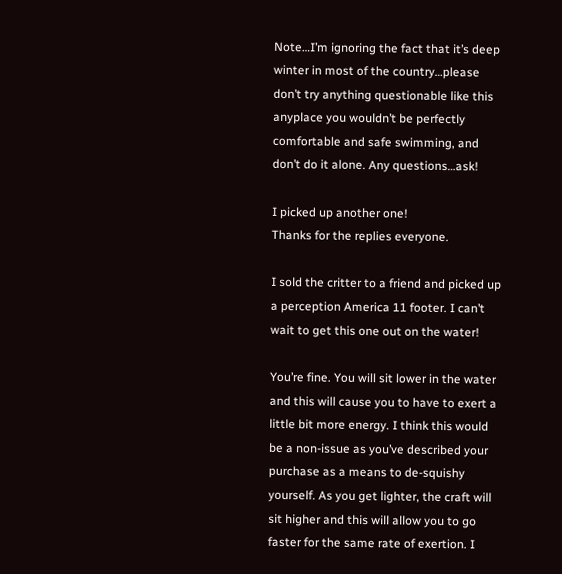Note…I’m ignoring the fact that it’s deep winter in most of the country…please don’t try anything questionable like this anyplace you wouldn’t be perfectly comfortable and safe swimming, and don’t do it alone. Any questions…ask!

I picked up another one!
Thanks for the replies everyone.

I sold the critter to a friend and picked up a perception America 11 footer. I can’t wait to get this one out on the water!

You’re fine. You will sit lower in the water and this will cause you to have to exert a little bit more energy. I think this would be a non-issue as you’ve described your purchase as a means to de-squishy yourself. As you get lighter, the craft will sit higher and this will allow you to go faster for the same rate of exertion. I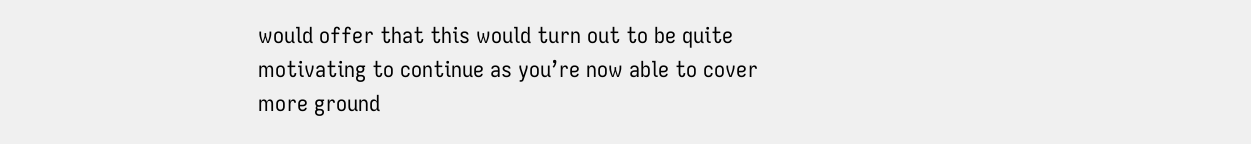would offer that this would turn out to be quite motivating to continue as you’re now able to cover more ground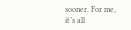sooner. For me, it’s all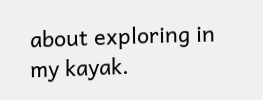about exploring in my kayak.